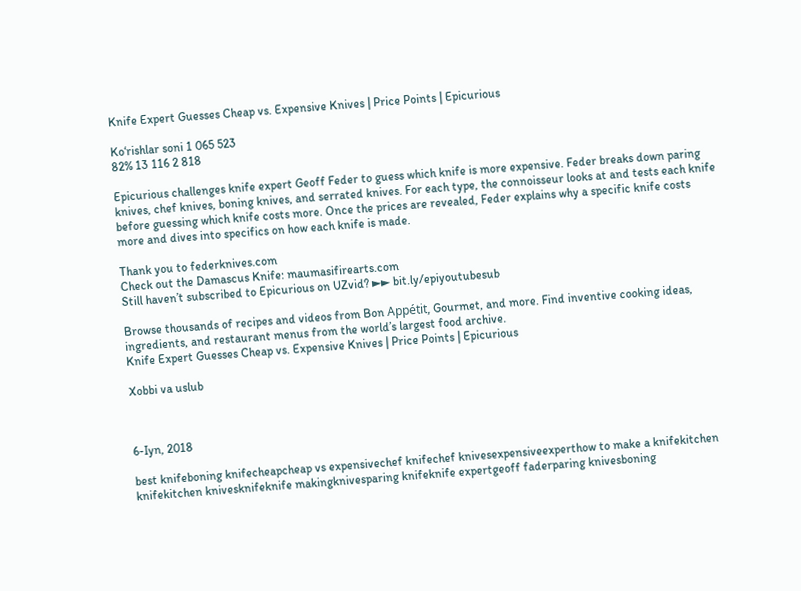Knife Expert Guesses Cheap vs. Expensive Knives | Price Points | Epicurious

Ko‘rishlar soni 1 065 523
82% 13 116 2 818

Epicurious challenges knife expert Geoff Feder to guess which knife is more expensive. Feder breaks down paring knives, chef knives, boning knives, and serrated knives. For each type, the connoisseur looks at and tests each knife before guessing which knife costs more. Once the prices are revealed, Feder explains why a specific knife costs more and dives into specifics on how each knife is made.

Thank you to federknives.com
Check out the Damascus Knife: maumasifirearts.com
Still haven’t subscribed to Epicurious on UZvid? ►► bit.ly/epiyoutubesub

Browse thousands of recipes and videos from Bon Appétit, Gourmet, and more. Find inventive cooking ideas, ingredients, and restaurant menus from the world’s largest food archive.
Knife Expert Guesses Cheap vs. Expensive Knives | Price Points | Epicurious

Xobbi va uslub



6-Iyn, 2018

best knifeboning knifecheapcheap vs expensivechef knifechef knivesexpensiveexperthow to make a knifekitchen knifekitchen knivesknifeknife makingknivesparing knifeknife expertgeoff faderparing knivesboning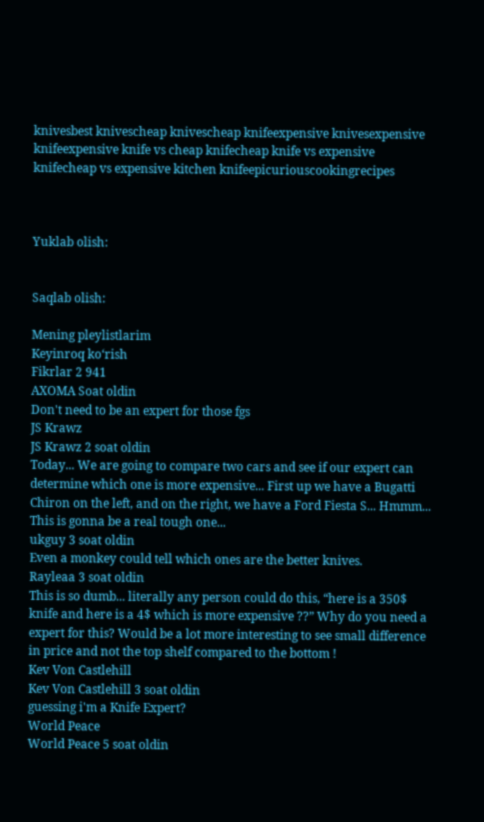knivesbest knivescheap knivescheap knifeexpensive knivesexpensive knifeexpensive knife vs cheap knifecheap knife vs expensive knifecheap vs expensive kitchen knifeepicuriouscookingrecipes



Yuklab olish:


Saqlab olish:

Mening pleylistlarim
Keyinroq ko‘rish
Fikrlar 2 941
AXOMA Soat oldin
Don't need to be an expert for those fgs
JS Krawz
JS Krawz 2 soat oldin
Today... We are going to compare two cars and see if our expert can determine which one is more expensive... First up we have a Bugatti Chiron on the left, and on the right, we have a Ford Fiesta S... Hmmm... This is gonna be a real tough one...
ukguy 3 soat oldin
Even a monkey could tell which ones are the better knives.
Rayleaa 3 soat oldin
This is so dumb... literally any person could do this, “here is a 350$ knife and here is a 4$ which is more expensive ??” Why do you need a expert for this? Would be a lot more interesting to see small difference in price and not the top shelf compared to the bottom !
Kev Von Castlehill
Kev Von Castlehill 3 soat oldin
guessing i'm a Knife Expert?
World Peace
World Peace 5 soat oldin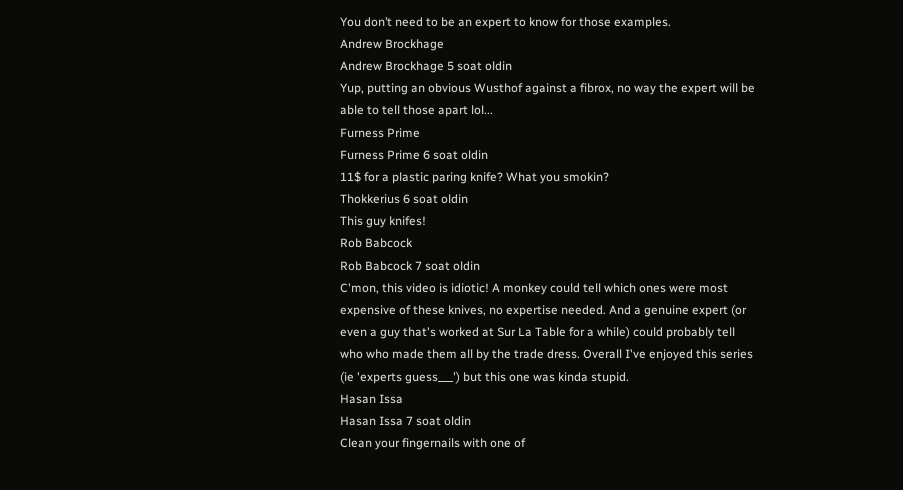You don’t need to be an expert to know for those examples.
Andrew Brockhage
Andrew Brockhage 5 soat oldin
Yup, putting an obvious Wusthof against a fibrox, no way the expert will be able to tell those apart lol...
Furness Prime
Furness Prime 6 soat oldin
11$ for a plastic paring knife? What you smokin?
Thokkerius 6 soat oldin
This guy knifes!
Rob Babcock
Rob Babcock 7 soat oldin
C'mon, this video is idiotic! A monkey could tell which ones were most expensive of these knives, no expertise needed. And a genuine expert (or even a guy that's worked at Sur La Table for a while) could probably tell who who made them all by the trade dress. Overall I've enjoyed this series (ie 'experts guess___') but this one was kinda stupid.
Hasan Issa
Hasan Issa 7 soat oldin
Clean your fingernails with one of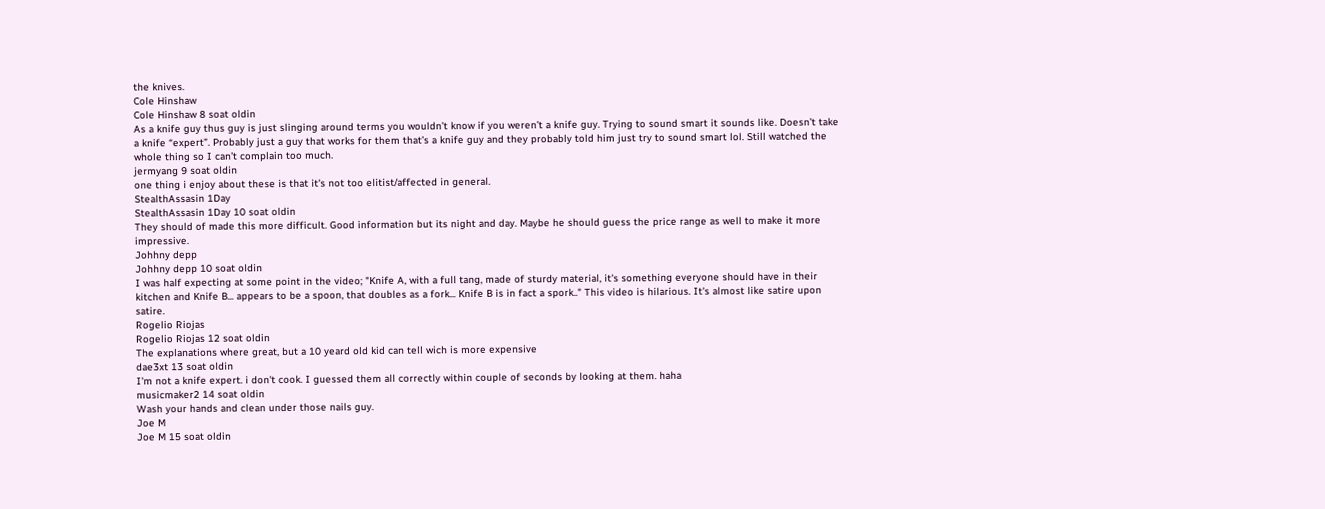the knives.
Cole Hinshaw
Cole Hinshaw 8 soat oldin
As a knife guy thus guy is just slinging around terms you wouldn’t know if you weren’t a knife guy. Trying to sound smart it sounds like. Doesn’t take a knife “expert”. Probably just a guy that works for them that’s a knife guy and they probably told him just try to sound smart lol. Still watched the whole thing so I can’t complain too much.
jermyang 9 soat oldin
one thing i enjoy about these is that it's not too elitist/affected in general.
StealthAssasin 1Day
StealthAssasin 1Day 10 soat oldin
They should of made this more difficult. Good information but its night and day. Maybe he should guess the price range as well to make it more impressive.
Johhny depp
Johhny depp 10 soat oldin
I was half expecting at some point in the video; "Knife A, with a full tang, made of sturdy material, it's something everyone should have in their kitchen and Knife B... appears to be a spoon, that doubles as a fork... Knife B is in fact a spork.." This video is hilarious. It's almost like satire upon satire.
Rogelio Riojas
Rogelio Riojas 12 soat oldin
The explanations where great, but a 10 yeard old kid can tell wich is more expensive
dae3xt 13 soat oldin
I'm not a knife expert. i don't cook. I guessed them all correctly within couple of seconds by looking at them. haha
musicmaker2 14 soat oldin
Wash your hands and clean under those nails guy.
Joe M
Joe M 15 soat oldin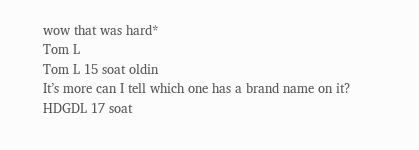wow that was hard*
Tom L
Tom L 15 soat oldin
It’s more can I tell which one has a brand name on it?
HDGDL 17 soat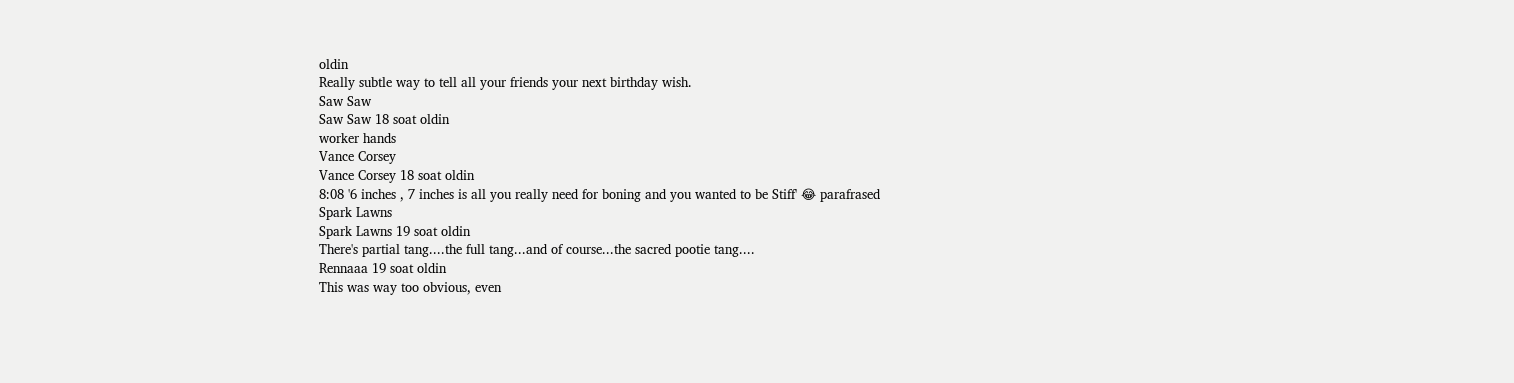oldin
Really subtle way to tell all your friends your next birthday wish.
Saw Saw
Saw Saw 18 soat oldin
worker hands
Vance Corsey
Vance Corsey 18 soat oldin
8:08 '6 inches , 7 inches is all you really need for boning and you wanted to be Stiff' 😂 parafrased
Spark Lawns
Spark Lawns 19 soat oldin
There's partial tang....the full tang...and of course...the sacred pootie tang....
Rennaaa 19 soat oldin
This was way too obvious, even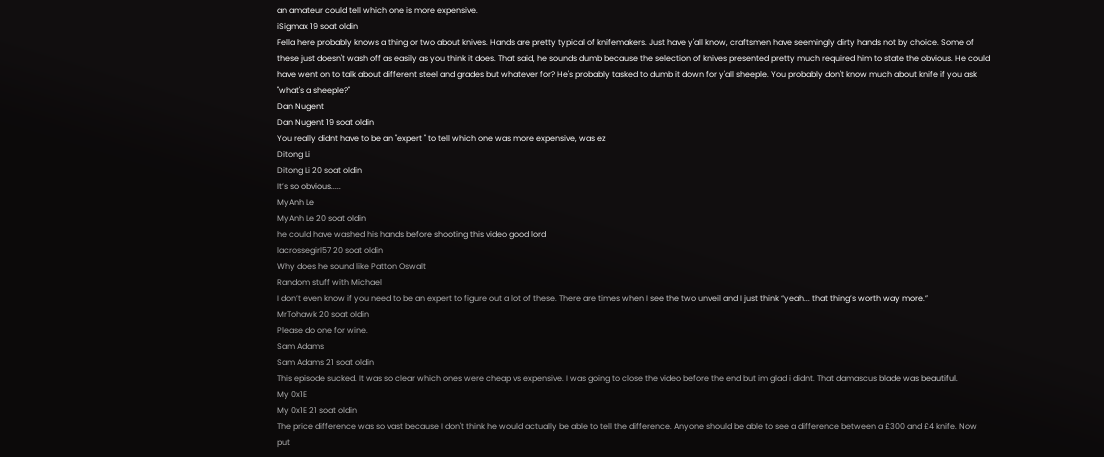an amateur could tell which one is more expensive.
iSigmax 19 soat oldin
Fella here probably knows a thing or two about knives. Hands are pretty typical of knifemakers. Just have y'all know, craftsmen have seemingly dirty hands not by choice. Some of these just doesn't wash off as easily as you think it does. That said, he sounds dumb because the selection of knives presented pretty much required him to state the obvious. He could have went on to talk about different steel and grades but whatever for? He's probably tasked to dumb it down for y'all sheeple. You probably don't know much about knife if you ask "what's a sheeple?"
Dan Nugent
Dan Nugent 19 soat oldin
You really didnt have to be an "expert " to tell which one was more expensive, was ez
Ditong Li
Ditong Li 20 soat oldin
It’s so obvious.....
MyAnh Le
MyAnh Le 20 soat oldin
he could have washed his hands before shooting this video good lord
lacrossegirl57 20 soat oldin
Why does he sound like Patton Oswalt
Random stuff with Michael
I don’t even know if you need to be an expert to figure out a lot of these. There are times when I see the two unveil and I just think “yeah... that thing’s worth way more.”
MrTohawk 20 soat oldin
Please do one for wine.
Sam Adams
Sam Adams 21 soat oldin
This episode sucked. It was so clear which ones were cheap vs expensive. I was going to close the video before the end but im glad i didnt. That damascus blade was beautiful.
My 0x1E
My 0x1E 21 soat oldin
The price difference was so vast because I don't think he would actually be able to tell the difference. Anyone should be able to see a difference between a £300 and £4 knife. Now put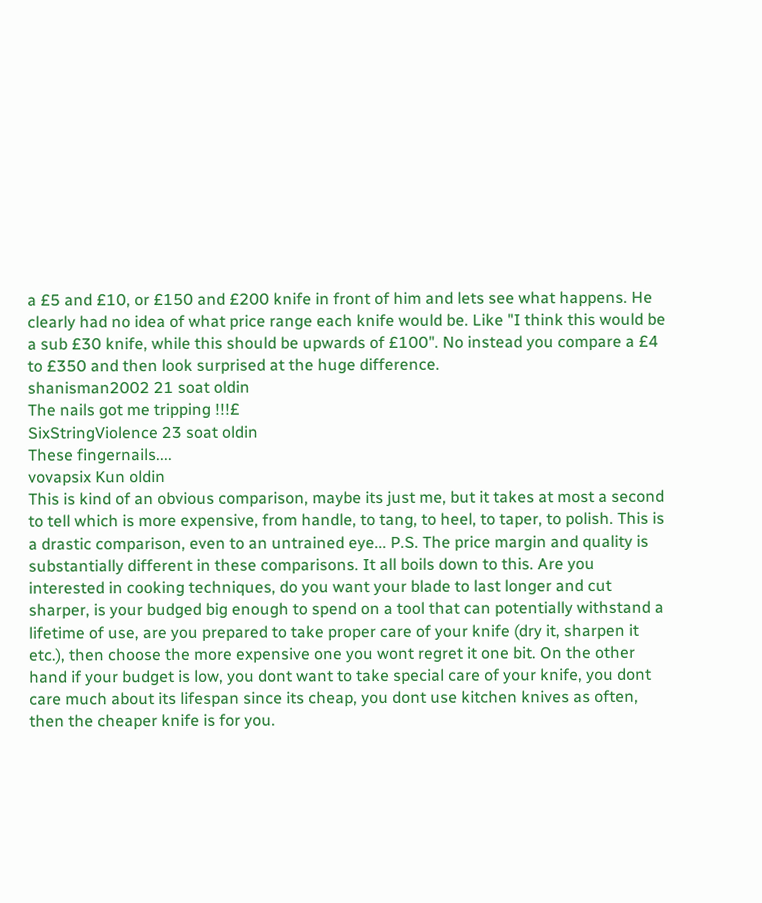a £5 and £10, or £150 and £200 knife in front of him and lets see what happens. He clearly had no idea of what price range each knife would be. Like "I think this would be a sub £30 knife, while this should be upwards of £100". No instead you compare a £4 to £350 and then look surprised at the huge difference.
shanisman2002 21 soat oldin
The nails got me tripping !!!£
SixStringViolence 23 soat oldin
These fingernails....
vovapsix Kun oldin
This is kind of an obvious comparison, maybe its just me, but it takes at most a second to tell which is more expensive, from handle, to tang, to heel, to taper, to polish. This is a drastic comparison, even to an untrained eye... P.S. The price margin and quality is substantially different in these comparisons. It all boils down to this. Are you interested in cooking techniques, do you want your blade to last longer and cut sharper, is your budged big enough to spend on a tool that can potentially withstand a lifetime of use, are you prepared to take proper care of your knife (dry it, sharpen it etc.), then choose the more expensive one you wont regret it one bit. On the other hand if your budget is low, you dont want to take special care of your knife, you dont care much about its lifespan since its cheap, you dont use kitchen knives as often, then the cheaper knife is for you.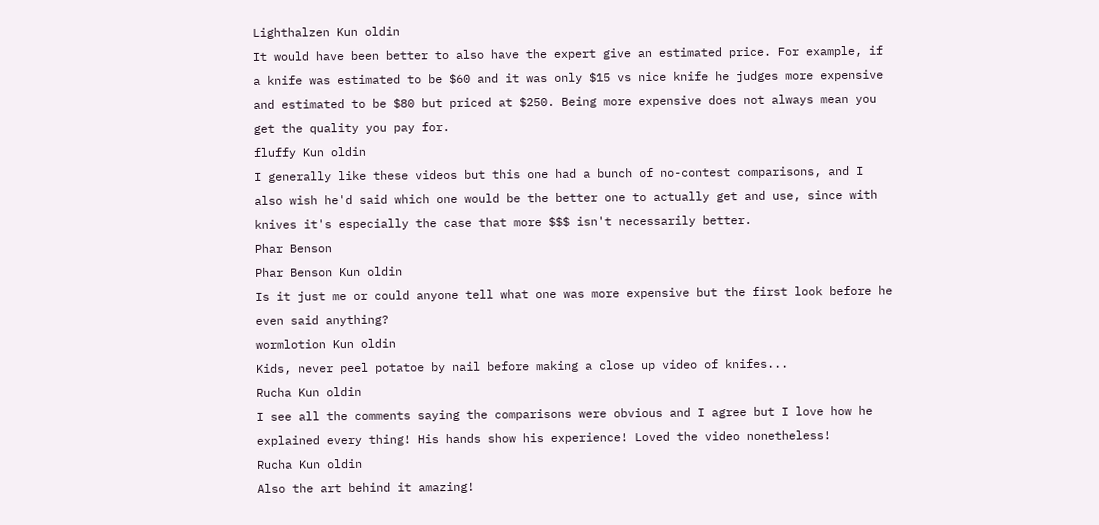Lighthalzen Kun oldin
It would have been better to also have the expert give an estimated price. For example, if a knife was estimated to be $60 and it was only $15 vs nice knife he judges more expensive and estimated to be $80 but priced at $250. Being more expensive does not always mean you get the quality you pay for.
fluffy Kun oldin
I generally like these videos but this one had a bunch of no-contest comparisons, and I also wish he'd said which one would be the better one to actually get and use, since with knives it's especially the case that more $$$ isn't necessarily better.
Phar Benson
Phar Benson Kun oldin
Is it just me or could anyone tell what one was more expensive but the first look before he even said anything?
wormlotion Kun oldin
Kids, never peel potatoe by nail before making a close up video of knifes...
Rucha Kun oldin
I see all the comments saying the comparisons were obvious and I agree but I love how he explained every thing! His hands show his experience! Loved the video nonetheless!
Rucha Kun oldin
Also the art behind it amazing!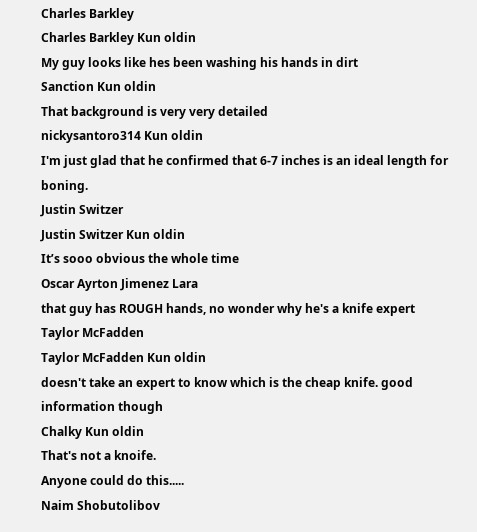Charles Barkley
Charles Barkley Kun oldin
My guy looks like hes been washing his hands in dirt
Sanction Kun oldin
That background is very very detailed
nickysantoro314 Kun oldin
I'm just glad that he confirmed that 6-7 inches is an ideal length for boning.
Justin Switzer
Justin Switzer Kun oldin
It’s sooo obvious the whole time
Oscar Ayrton Jimenez Lara
that guy has ROUGH hands, no wonder why he's a knife expert
Taylor McFadden
Taylor McFadden Kun oldin
doesn't take an expert to know which is the cheap knife. good information though
Chalky Kun oldin
That's not a knoife.
Anyone could do this.....
Naim Shobutolibov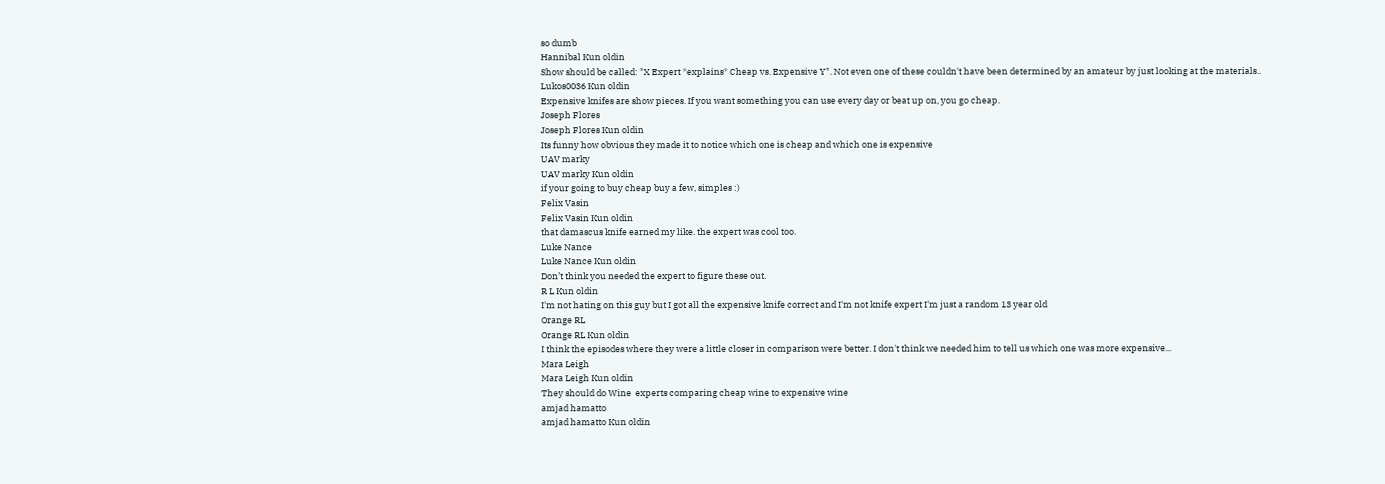so dumb
Hannibal Kun oldin
Show should be called: "X Expert *explains* Cheap vs. Expensive Y". Not even one of these couldn't have been determined by an amateur by just looking at the materials..
Lukos0036 Kun oldin
Expensive knifes are show pieces. If you want something you can use every day or beat up on, you go cheap.
Joseph Flores
Joseph Flores Kun oldin
Its funny how obvious they made it to notice which one is cheap and which one is expensive
UAV marky
UAV marky Kun oldin
if your going to buy cheap buy a few, simples :)
Felix Vasin
Felix Vasin Kun oldin
that damascus knife earned my like. the expert was cool too.
Luke Nance
Luke Nance Kun oldin
Don’t think you needed the expert to figure these out.
R L Kun oldin
I'm not hating on this guy but I got all the expensive knife correct and I'm not knife expert I'm just a random 13 year old
Orange RL
Orange RL Kun oldin
I think the episodes where they were a little closer in comparison were better. I don't think we needed him to tell us which one was more expensive...
Mara Leigh
Mara Leigh Kun oldin
They should do Wine  experts comparing cheap wine to expensive wine
amjad hamatto
amjad hamatto Kun oldin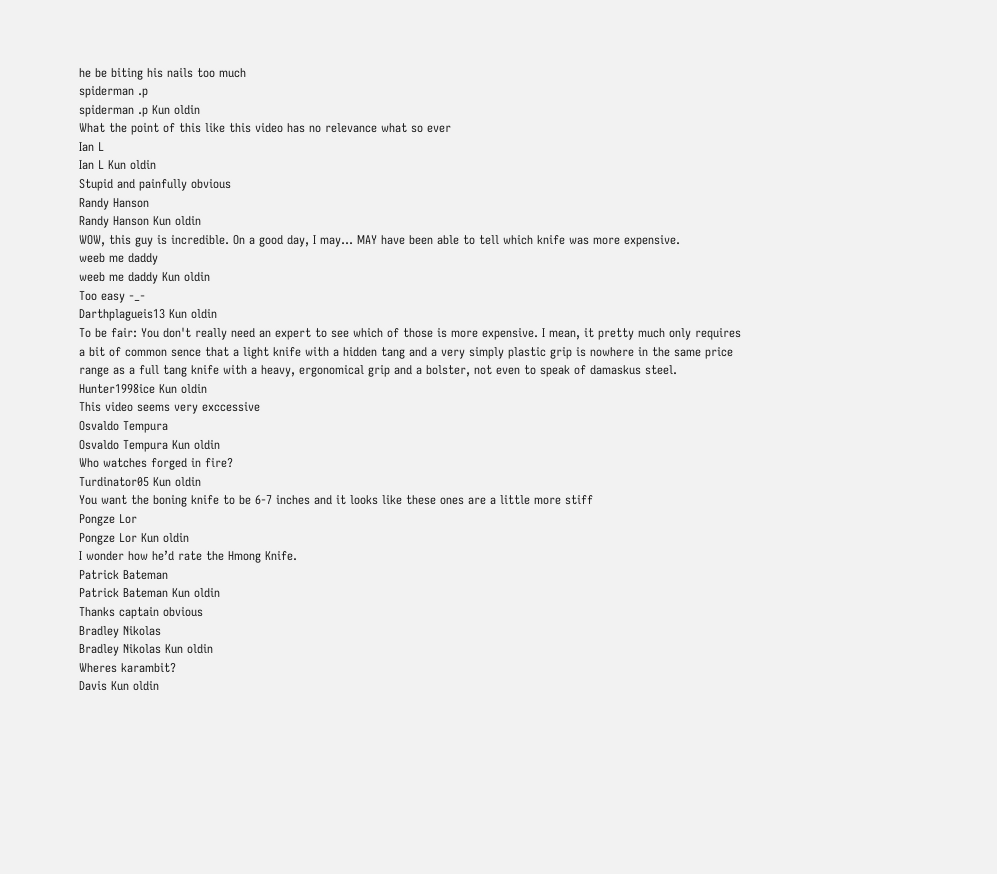he be biting his nails too much
spiderman .p
spiderman .p Kun oldin
What the point of this like this video has no relevance what so ever
Ian L
Ian L Kun oldin
Stupid and painfully obvious
Randy Hanson
Randy Hanson Kun oldin
WOW, this guy is incredible. On a good day, I may... MAY have been able to tell which knife was more expensive.
weeb me daddy
weeb me daddy Kun oldin
Too easy -_-
Darthplagueis13 Kun oldin
To be fair: You don't really need an expert to see which of those is more expensive. I mean, it pretty much only requires a bit of common sence that a light knife with a hidden tang and a very simply plastic grip is nowhere in the same price range as a full tang knife with a heavy, ergonomical grip and a bolster, not even to speak of damaskus steel.
Hunter1998ice Kun oldin
This video seems very exccessive
Osvaldo Tempura
Osvaldo Tempura Kun oldin
Who watches forged in fire?
Turdinator05 Kun oldin
You want the boning knife to be 6-7 inches and it looks like these ones are a little more stiff
Pongze Lor
Pongze Lor Kun oldin
I wonder how he’d rate the Hmong Knife.
Patrick Bateman
Patrick Bateman Kun oldin
Thanks captain obvious
Bradley Nikolas
Bradley Nikolas Kun oldin
Wheres karambit?
Davis Kun oldin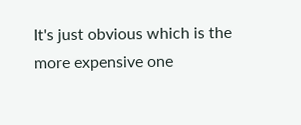It's just obvious which is the more expensive one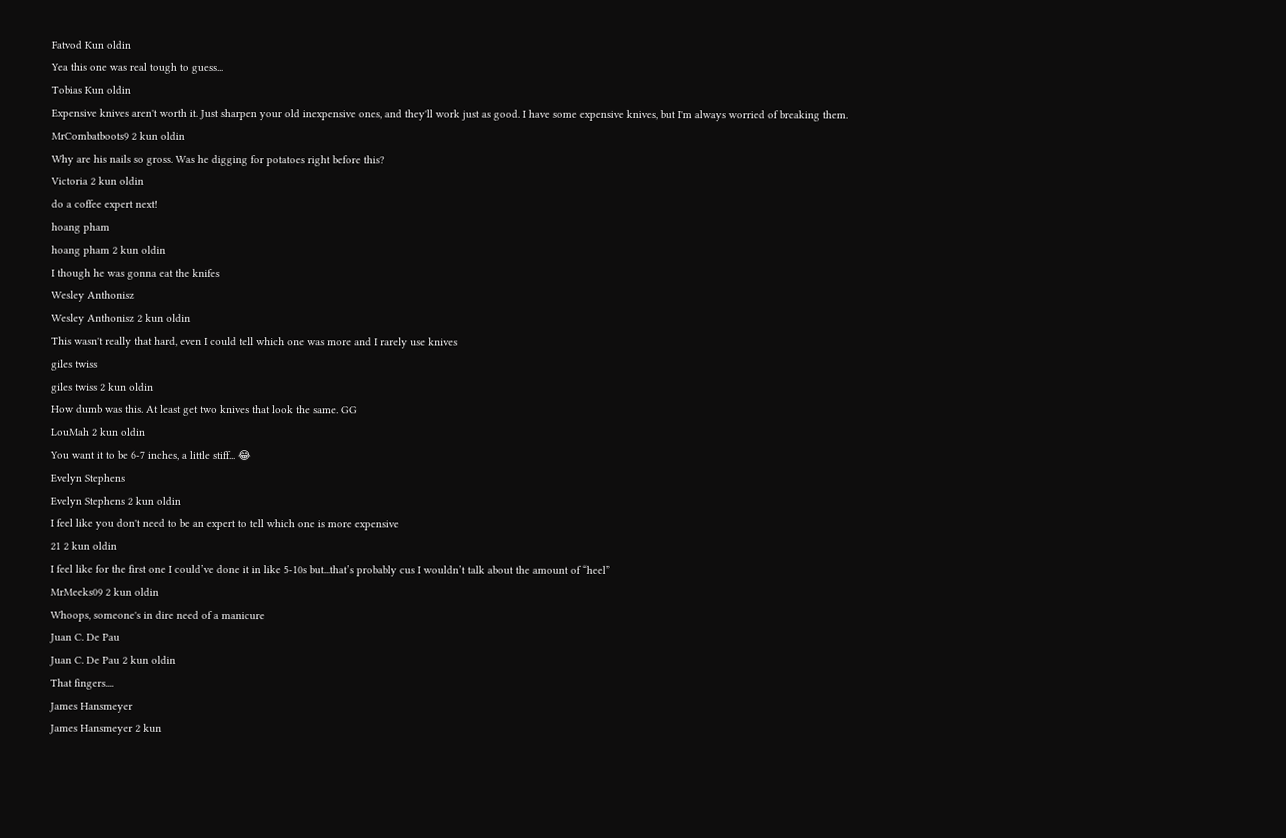Fatvod Kun oldin
Yea this one was real tough to guess...
Tobias Kun oldin
Expensive knives aren't worth it. Just sharpen your old inexpensive ones, and they'll work just as good. I have some expensive knives, but I'm always worried of breaking them.
MrCombatboots9 2 kun oldin
Why are his nails so gross. Was he digging for potatoes right before this?
Victoria 2 kun oldin
do a coffee expert next!
hoang pham
hoang pham 2 kun oldin
I though he was gonna eat the knifes
Wesley Anthonisz
Wesley Anthonisz 2 kun oldin
This wasn't really that hard, even I could tell which one was more and I rarely use knives
giles twiss
giles twiss 2 kun oldin
How dumb was this. At least get two knives that look the same. GG
LouMah 2 kun oldin
You want it to be 6-7 inches, a little stiff... 😂
Evelyn Stephens
Evelyn Stephens 2 kun oldin
I feel like you don't need to be an expert to tell which one is more expensive
21 2 kun oldin
I feel like for the first one I could’ve done it in like 5-10s but...that’s probably cus I wouldn’t talk about the amount of “heel”
MrMeeks09 2 kun oldin
Whoops, someone's in dire need of a manicure
Juan C. De Pau
Juan C. De Pau 2 kun oldin
That fingers....
James Hansmeyer
James Hansmeyer 2 kun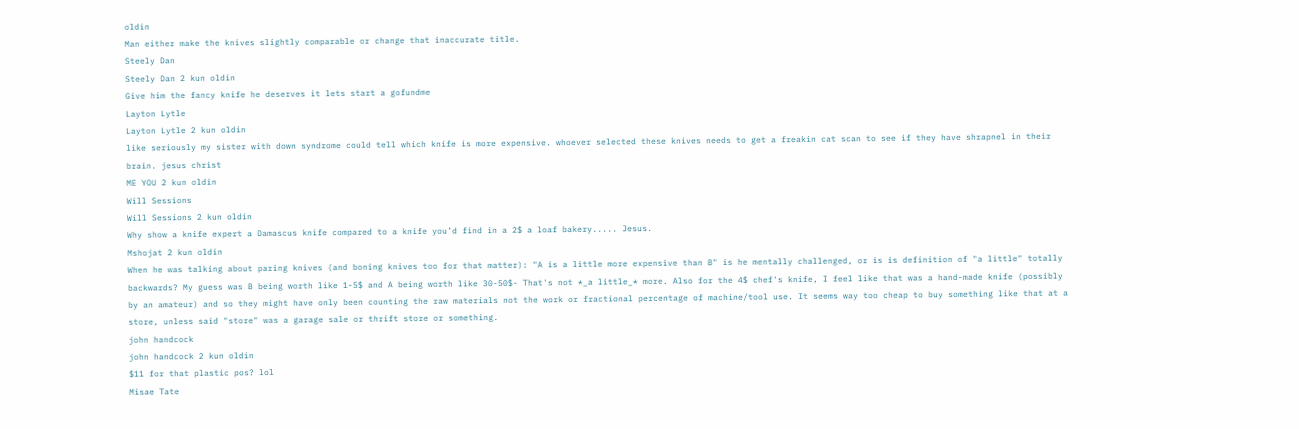oldin
Man either make the knives slightly comparable or change that inaccurate title.
Steely Dan
Steely Dan 2 kun oldin
Give him the fancy knife he deserves it lets start a gofundme
Layton Lytle
Layton Lytle 2 kun oldin
like seriously my sister with down syndrome could tell which knife is more expensive. whoever selected these knives needs to get a freakin cat scan to see if they have shrapnel in their brain. jesus christ
ME YOU 2 kun oldin
Will Sessions
Will Sessions 2 kun oldin
Why show a knife expert a Damascus knife compared to a knife you’d find in a 2$ a loaf bakery..... Jesus.
Mshojat 2 kun oldin
When he was talking about paring knives (and boning knives too for that matter): "A is a little more expensive than B" is he mentally challenged, or is is definition of "a little" totally backwards? My guess was B being worth like 1-5$ and A being worth like 30-50$- That's not *_a little_* more. Also for the 4$ chef's knife, I feel like that was a hand-made knife (possibly by an amateur) and so they might have only been counting the raw materials not the work or fractional percentage of machine/tool use. It seems way too cheap to buy something like that at a store, unless said "store" was a garage sale or thrift store or something.
john handcock
john handcock 2 kun oldin
$11 for that plastic pos? lol
Misae Tate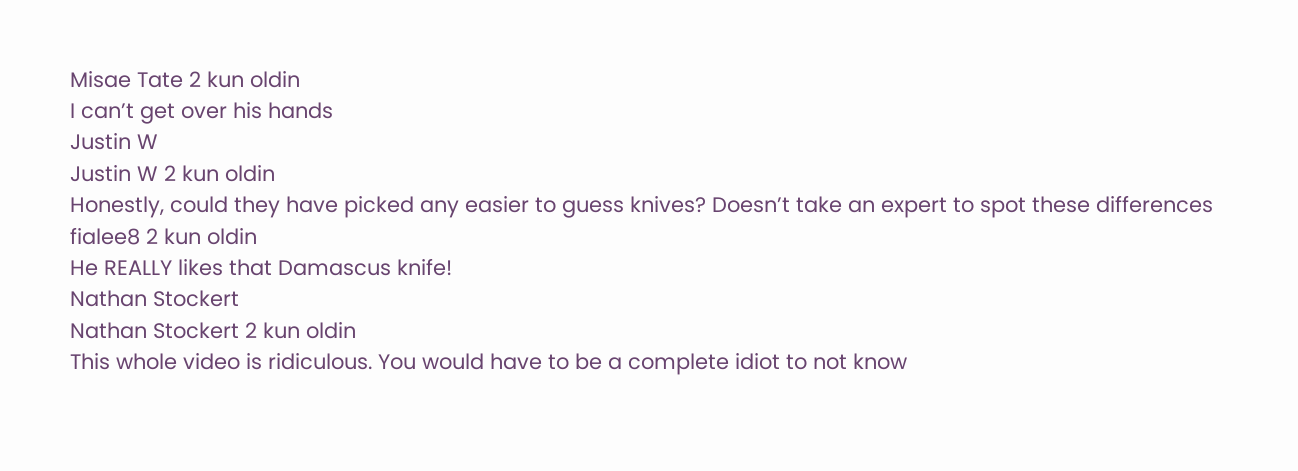Misae Tate 2 kun oldin
I can’t get over his hands
Justin W
Justin W 2 kun oldin
Honestly, could they have picked any easier to guess knives? Doesn’t take an expert to spot these differences
fialee8 2 kun oldin
He REALLY likes that Damascus knife!
Nathan Stockert
Nathan Stockert 2 kun oldin
This whole video is ridiculous. You would have to be a complete idiot to not know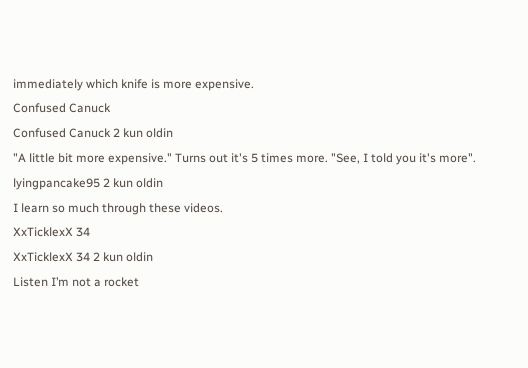immediately which knife is more expensive.
Confused Canuck
Confused Canuck 2 kun oldin
"A little bit more expensive." Turns out it's 5 times more. "See, I told you it's more".
lyingpancake95 2 kun oldin
I learn so much through these videos.
XxTicklexX 34
XxTicklexX 34 2 kun oldin
Listen I’m not a rocket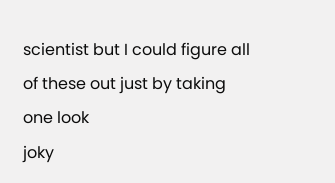scientist but I could figure all of these out just by taking one look
joky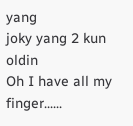yang
joky yang 2 kun oldin
Oh I have all my finger......